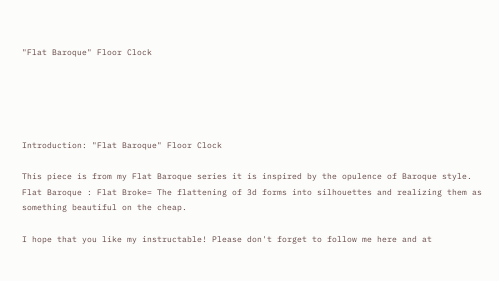"Flat Baroque" Floor Clock





Introduction: "Flat Baroque" Floor Clock

This piece is from my Flat Baroque series it is inspired by the opulence of Baroque style. Flat Baroque : Flat Broke= The flattening of 3d forms into silhouettes and realizing them as something beautiful on the cheap.

I hope that you like my instructable! Please don't forget to follow me here and at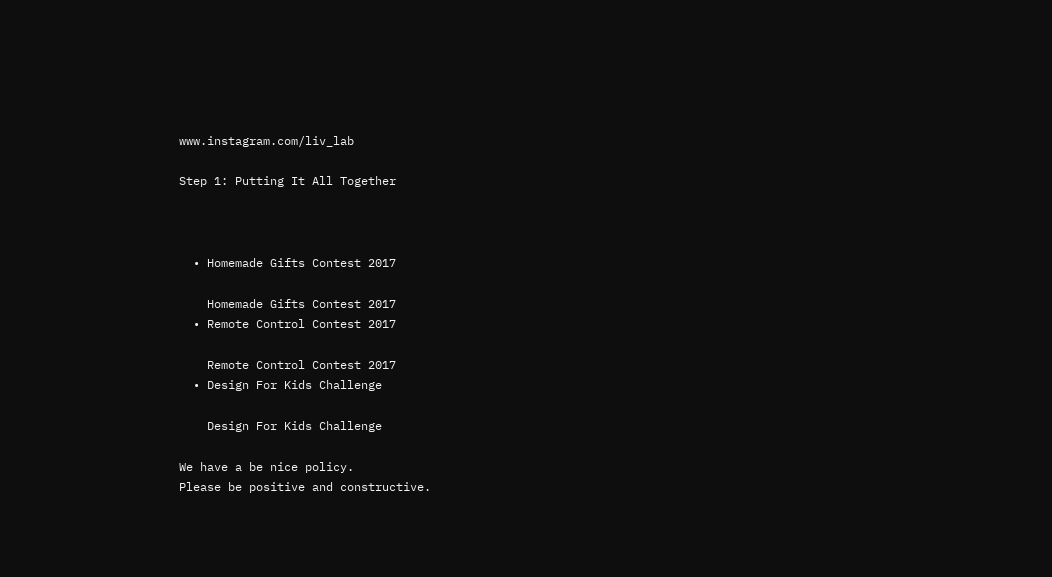www.instagram.com/liv_lab

Step 1: Putting It All Together



  • Homemade Gifts Contest 2017

    Homemade Gifts Contest 2017
  • Remote Control Contest 2017

    Remote Control Contest 2017
  • Design For Kids Challenge

    Design For Kids Challenge

We have a be nice policy.
Please be positive and constructive.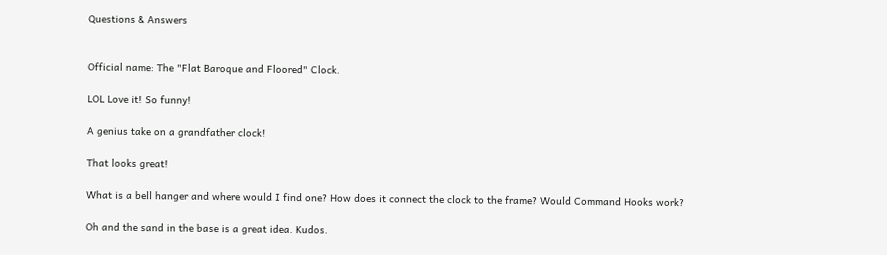Questions & Answers


Official name: The "Flat Baroque and Floored" Clock.

LOL Love it! So funny!

A genius take on a grandfather clock!

That looks great!

What is a bell hanger and where would I find one? How does it connect the clock to the frame? Would Command Hooks work?

Oh and the sand in the base is a great idea. Kudos.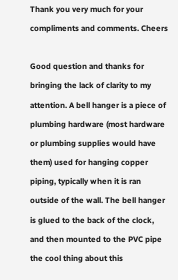Thank you very much for your compliments and comments. Cheers

Good question and thanks for bringing the lack of clarity to my attention. A bell hanger is a piece of plumbing hardware (most hardware or plumbing supplies would have them) used for hanging copper piping, typically when it is ran outside of the wall. The bell hanger is glued to the back of the clock, and then mounted to the PVC pipe the cool thing about this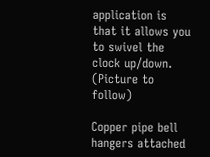application is that it allows you to swivel the clock up/down. (Picture to follow)

Copper pipe bell hangers attached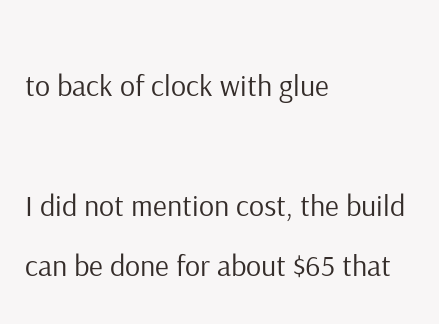to back of clock with glue

I did not mention cost, the build can be done for about $65 that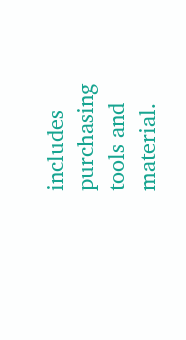includes purchasing tools and material.